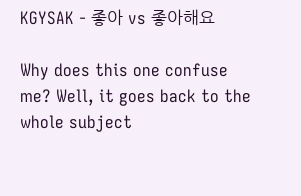KGYSAK - 좋아 vs 좋아해요

Why does this one confuse me? Well, it goes back to the whole subject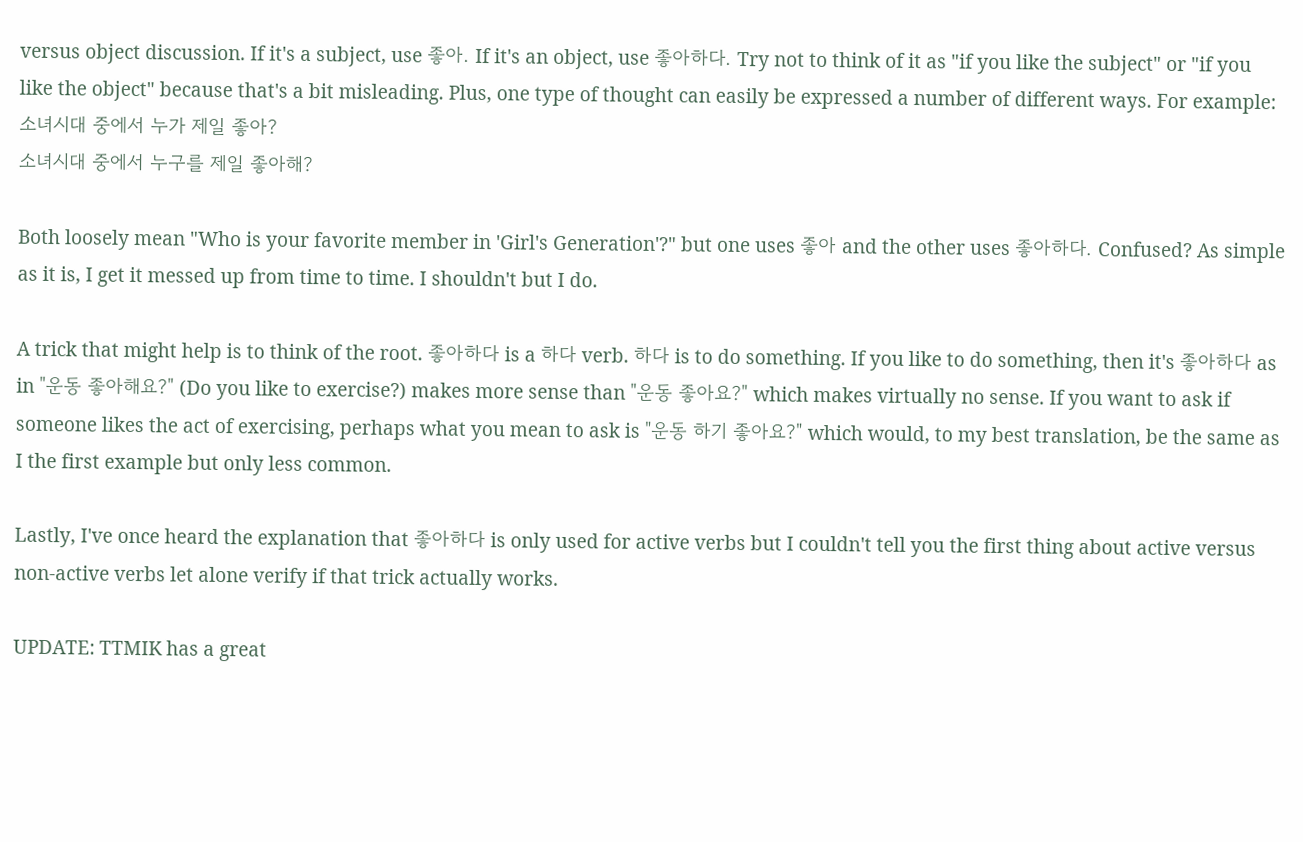versus object discussion. If it's a subject, use 좋아. If it's an object, use 좋아하다. Try not to think of it as "if you like the subject" or "if you like the object" because that's a bit misleading. Plus, one type of thought can easily be expressed a number of different ways. For example:
소녀시대 중에서 누가 제일 좋아?
소녀시대 중에서 누구를 제일 좋아해?

Both loosely mean "Who is your favorite member in 'Girl's Generation'?" but one uses 좋아 and the other uses 좋아하다. Confused? As simple as it is, I get it messed up from time to time. I shouldn't but I do.

A trick that might help is to think of the root. 좋아하다 is a 하다 verb. 하다 is to do something. If you like to do something, then it's 좋아하다 as in "운동 좋아해요?" (Do you like to exercise?) makes more sense than "운동 좋아요?" which makes virtually no sense. If you want to ask if someone likes the act of exercising, perhaps what you mean to ask is "운동 하기 좋아요?" which would, to my best translation, be the same as I the first example but only less common.

Lastly, I've once heard the explanation that 좋아하다 is only used for active verbs but I couldn't tell you the first thing about active versus non-active verbs let alone verify if that trick actually works.

UPDATE: TTMIK has a great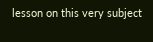lesson on this very subject